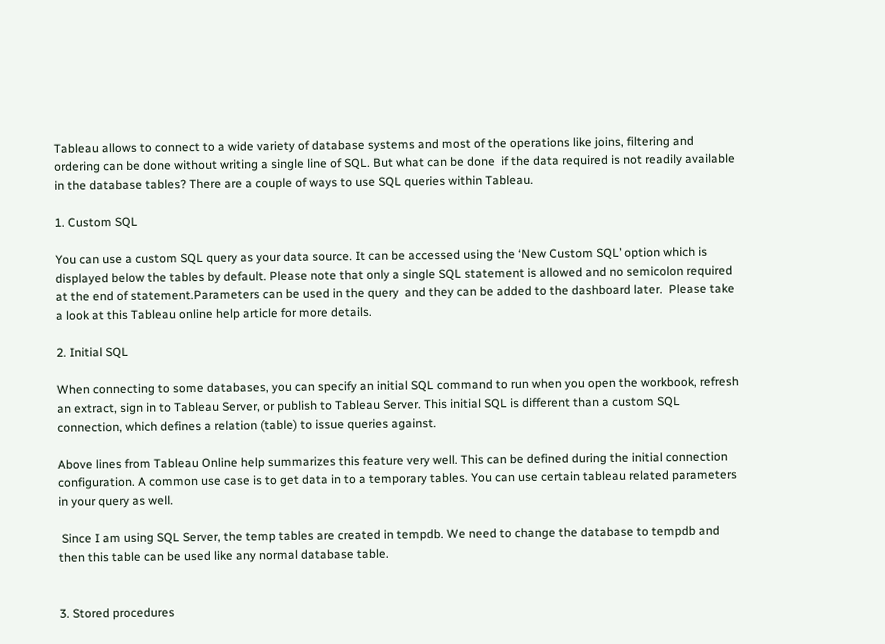Tableau allows to connect to a wide variety of database systems and most of the operations like joins, filtering and ordering can be done without writing a single line of SQL. But what can be done  if the data required is not readily available in the database tables? There are a couple of ways to use SQL queries within Tableau.

1. Custom SQL

You can use a custom SQL query as your data source. It can be accessed using the ‘New Custom SQL’ option which is displayed below the tables by default. Please note that only a single SQL statement is allowed and no semicolon required at the end of statement.Parameters can be used in the query  and they can be added to the dashboard later.  Please take a look at this Tableau online help article for more details.

2. Initial SQL

When connecting to some databases, you can specify an initial SQL command to run when you open the workbook, refresh an extract, sign in to Tableau Server, or publish to Tableau Server. This initial SQL is different than a custom SQL connection, which defines a relation (table) to issue queries against.

Above lines from Tableau Online help summarizes this feature very well. This can be defined during the initial connection configuration. A common use case is to get data in to a temporary tables. You can use certain tableau related parameters in your query as well.

 Since I am using SQL Server, the temp tables are created in tempdb. We need to change the database to tempdb and then this table can be used like any normal database table.


3. Stored procedures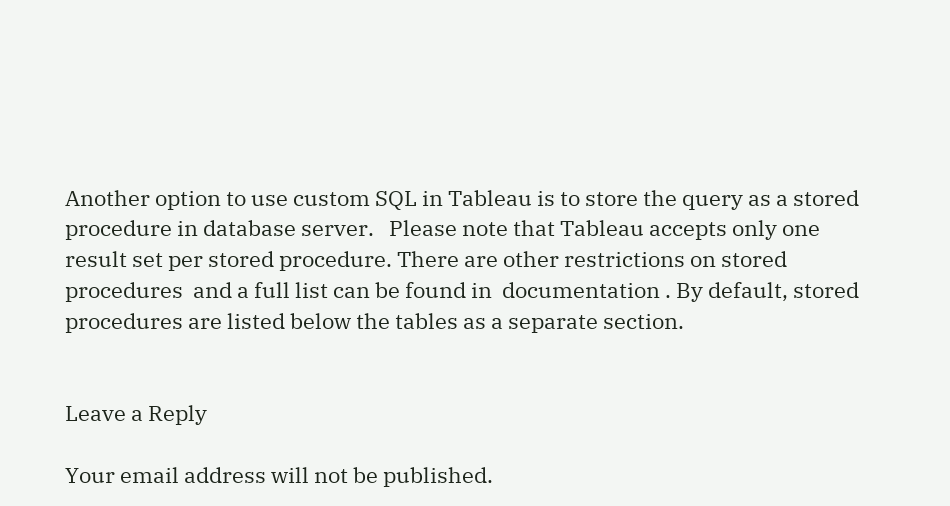Another option to use custom SQL in Tableau is to store the query as a stored procedure in database server.   Please note that Tableau accepts only one result set per stored procedure. There are other restrictions on stored procedures  and a full list can be found in  documentation . By default, stored procedures are listed below the tables as a separate section.


Leave a Reply

Your email address will not be published.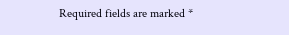Required fields are marked *